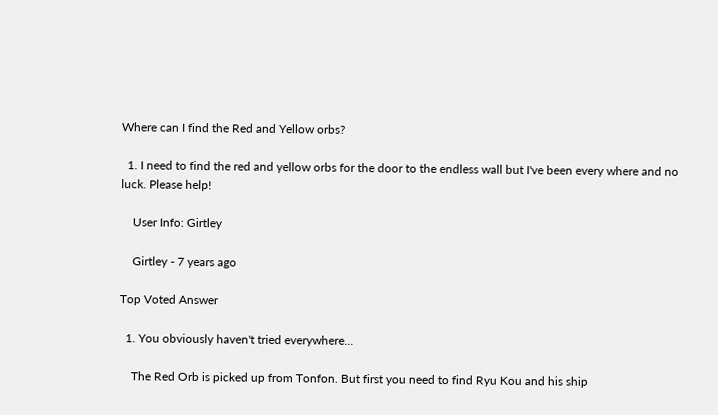Where can I find the Red and Yellow orbs?

  1. I need to find the red and yellow orbs for the door to the endless wall but I've been every where and no luck. Please help!

    User Info: Girtley

    Girtley - 7 years ago

Top Voted Answer

  1. You obviously haven't tried everywhere...

    The Red Orb is picked up from Tonfon. But first you need to find Ryu Kou and his ship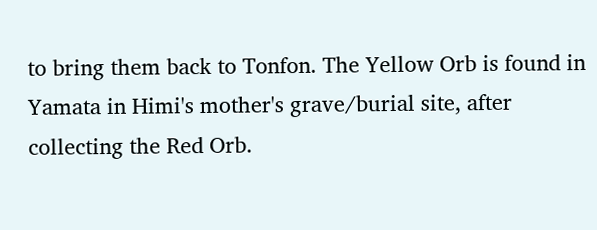to bring them back to Tonfon. The Yellow Orb is found in Yamata in Himi's mother's grave/burial site, after collecting the Red Orb.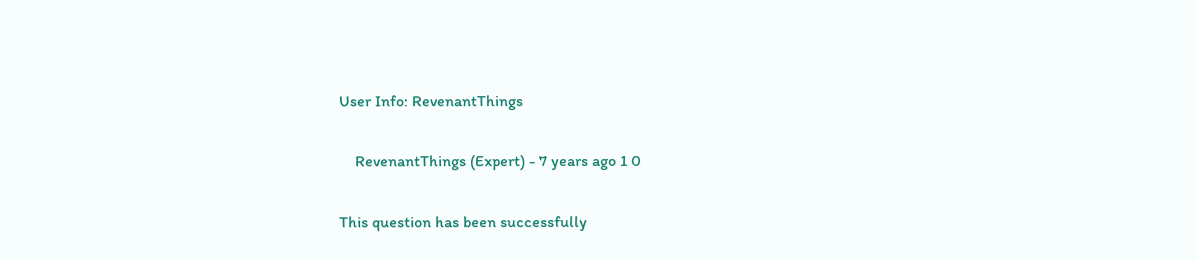User Info: RevenantThings

    RevenantThings (Expert) - 7 years ago 1 0

This question has been successfully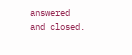answered and closed.